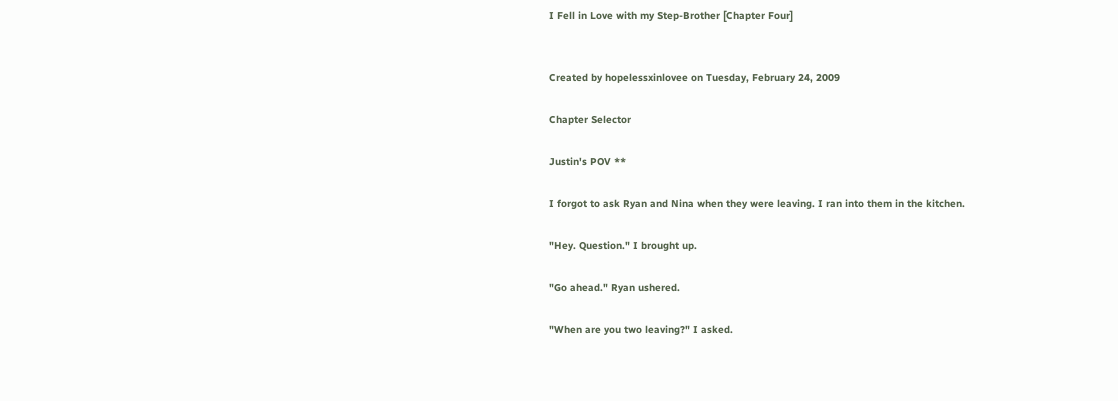I Fell in Love with my Step-Brother [Chapter Four]


Created by hopelessxinlovee on Tuesday, February 24, 2009

Chapter Selector

Justin's POV **

I forgot to ask Ryan and Nina when they were leaving. I ran into them in the kitchen.

"Hey. Question." I brought up.

"Go ahead." Ryan ushered.

"When are you two leaving?" I asked.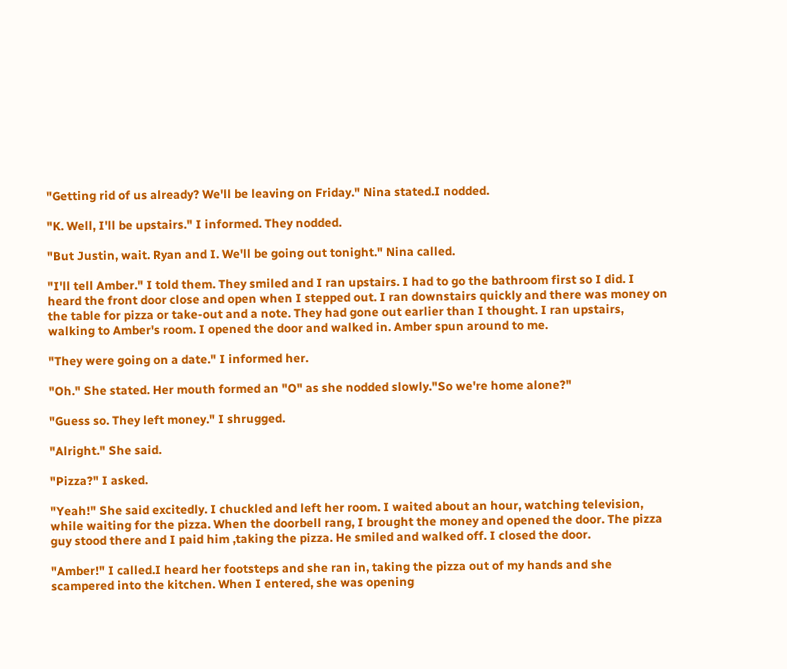"Getting rid of us already? We'll be leaving on Friday." Nina stated.I nodded.

"K. Well, I'll be upstairs." I informed. They nodded.

"But Justin, wait. Ryan and I. We'll be going out tonight." Nina called.

"I'll tell Amber." I told them. They smiled and I ran upstairs. I had to go the bathroom first so I did. I heard the front door close and open when I stepped out. I ran downstairs quickly and there was money on the table for pizza or take-out and a note. They had gone out earlier than I thought. I ran upstairs, walking to Amber's room. I opened the door and walked in. Amber spun around to me.

"They were going on a date." I informed her.

"Oh." She stated. Her mouth formed an "O" as she nodded slowly."So we're home alone?"

"Guess so. They left money." I shrugged.

"Alright." She said.

"Pizza?" I asked.

"Yeah!" She said excitedly. I chuckled and left her room. I waited about an hour, watching television, while waiting for the pizza. When the doorbell rang, I brought the money and opened the door. The pizza guy stood there and I paid him ,taking the pizza. He smiled and walked off. I closed the door.

"Amber!" I called.I heard her footsteps and she ran in, taking the pizza out of my hands and she scampered into the kitchen. When I entered, she was opening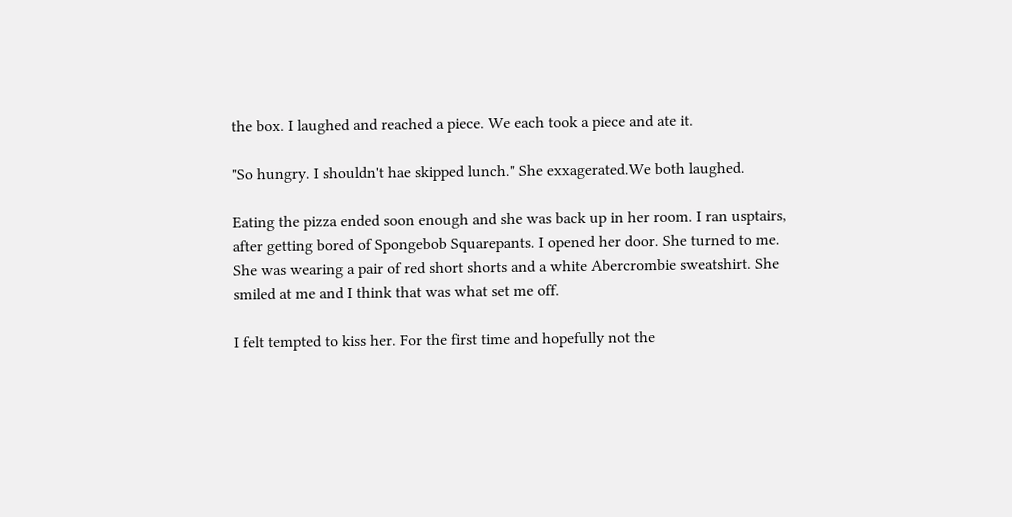the box. I laughed and reached a piece. We each took a piece and ate it.

"So hungry. I shouldn't hae skipped lunch." She exxagerated.We both laughed.

Eating the pizza ended soon enough and she was back up in her room. I ran usptairs, after getting bored of Spongebob Squarepants. I opened her door. She turned to me. She was wearing a pair of red short shorts and a white Abercrombie sweatshirt. She smiled at me and I think that was what set me off.

I felt tempted to kiss her. For the first time and hopefully not the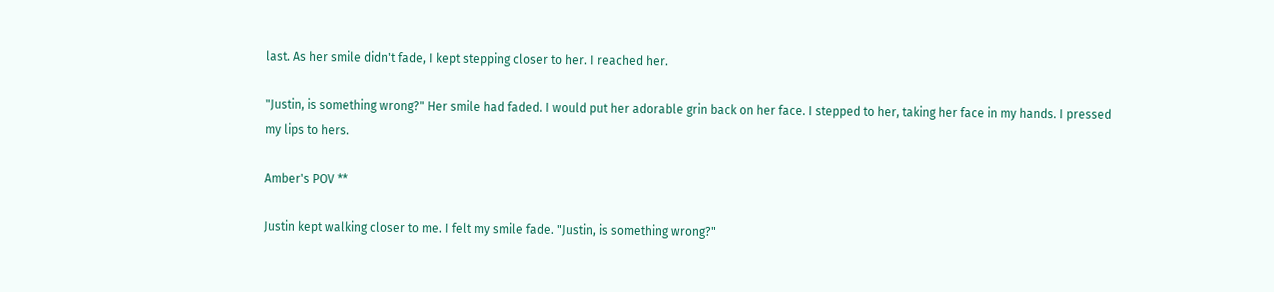last. As her smile didn't fade, I kept stepping closer to her. I reached her.

"Justin, is something wrong?" Her smile had faded. I would put her adorable grin back on her face. I stepped to her, taking her face in my hands. I pressed my lips to hers.

Amber's POV **

Justin kept walking closer to me. I felt my smile fade. "Justin, is something wrong?"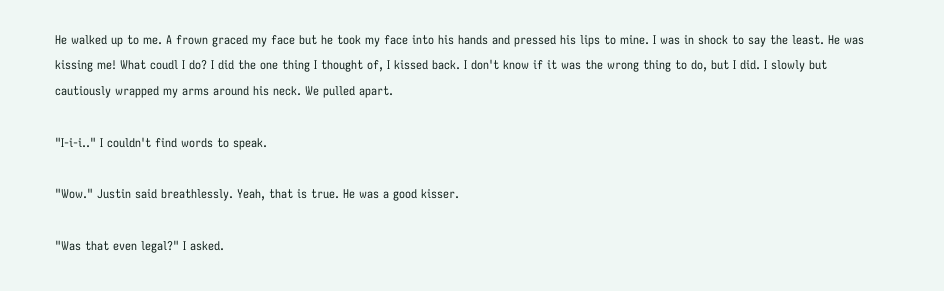He walked up to me. A frown graced my face but he took my face into his hands and pressed his lips to mine. I was in shock to say the least. He was kissing me! What coudl I do? I did the one thing I thought of, I kissed back. I don't know if it was the wrong thing to do, but I did. I slowly but cautiously wrapped my arms around his neck. We pulled apart.

"I-i-i.." I couldn't find words to speak.

"Wow." Justin said breathlessly. Yeah, that is true. He was a good kisser.

"Was that even legal?" I asked.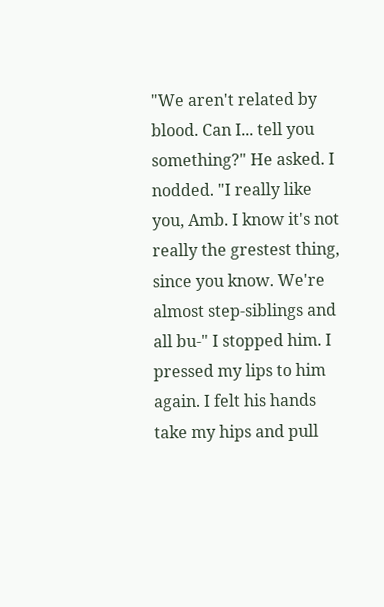"We aren't related by blood. Can I... tell you something?" He asked. I nodded. "I really like you, Amb. I know it's not really the grestest thing, since you know. We're almost step-siblings and all bu-" I stopped him. I pressed my lips to him again. I felt his hands take my hips and pull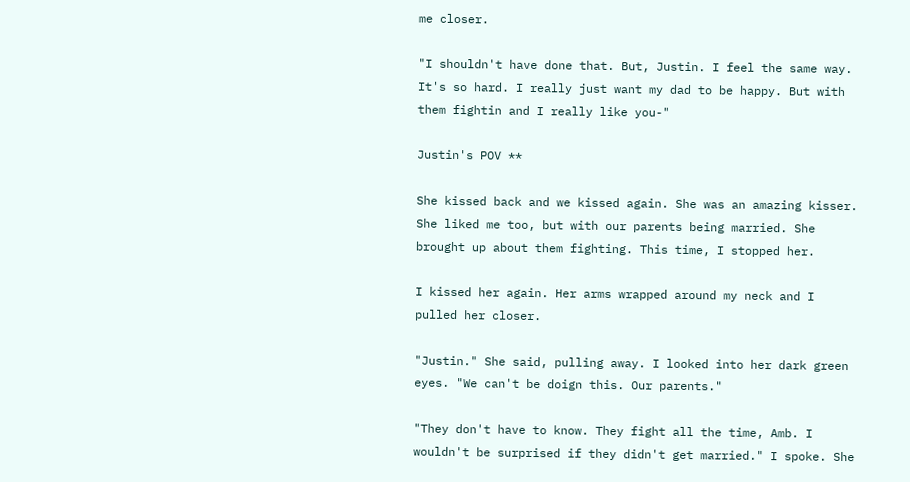me closer.

"I shouldn't have done that. But, Justin. I feel the same way. It's so hard. I really just want my dad to be happy. But with them fightin and I really like you-"

Justin's POV **

She kissed back and we kissed again. She was an amazing kisser. She liked me too, but with our parents being married. She brought up about them fighting. This time, I stopped her.

I kissed her again. Her arms wrapped around my neck and I pulled her closer.

"Justin." She said, pulling away. I looked into her dark green eyes. "We can't be doign this. Our parents."

"They don't have to know. They fight all the time, Amb. I wouldn't be surprised if they didn't get married." I spoke. She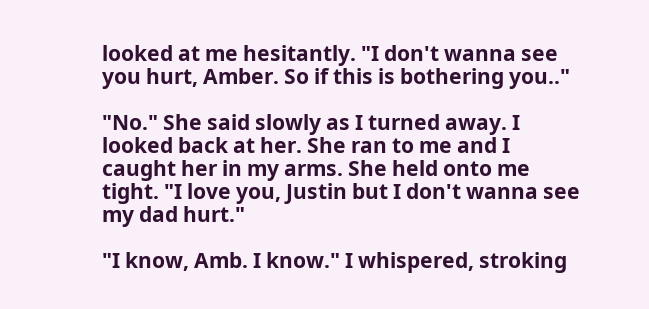looked at me hesitantly. "I don't wanna see you hurt, Amber. So if this is bothering you.."

"No." She said slowly as I turned away. I looked back at her. She ran to me and I caught her in my arms. She held onto me tight. "I love you, Justin but I don't wanna see my dad hurt."

"I know, Amb. I know." I whispered, stroking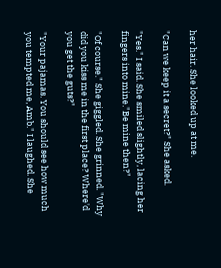her hair. She looked up at me.

"Can we keep it a secret?" She asked.

"Yes." I said. She smiled slightly, lacing her fingers into mine."Be mine then?"

"Of course." She giggled. She grinned. "Why did you kiss me in the first place? Where'd you get the guts?"

"Your pajamas. You should see how much you tempted me, Amb." I laughed. She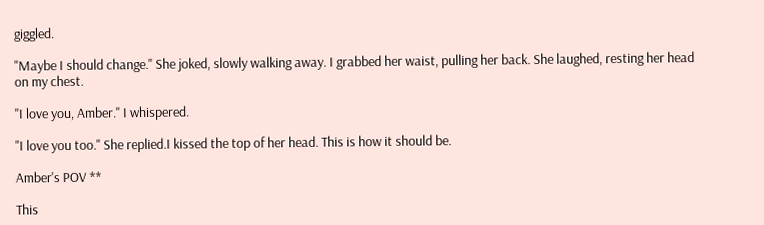giggled.

"Maybe I should change." She joked, slowly walking away. I grabbed her waist, pulling her back. She laughed, resting her head on my chest.

"I love you, Amber." I whispered.

"I love you too." She replied.I kissed the top of her head. This is how it should be.

Amber's POV **

This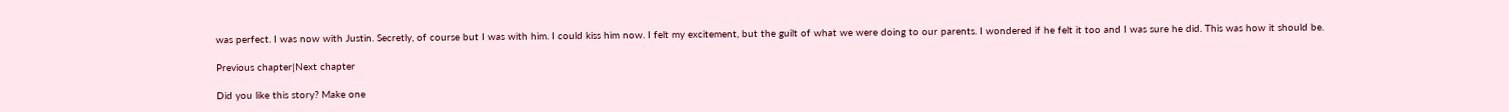was perfect. I was now with Justin. Secretly, of course but I was with him. I could kiss him now. I felt my excitement, but the guilt of what we were doing to our parents. I wondered if he felt it too and I was sure he did. This was how it should be.

Previous chapter|Next chapter

Did you like this story? Make one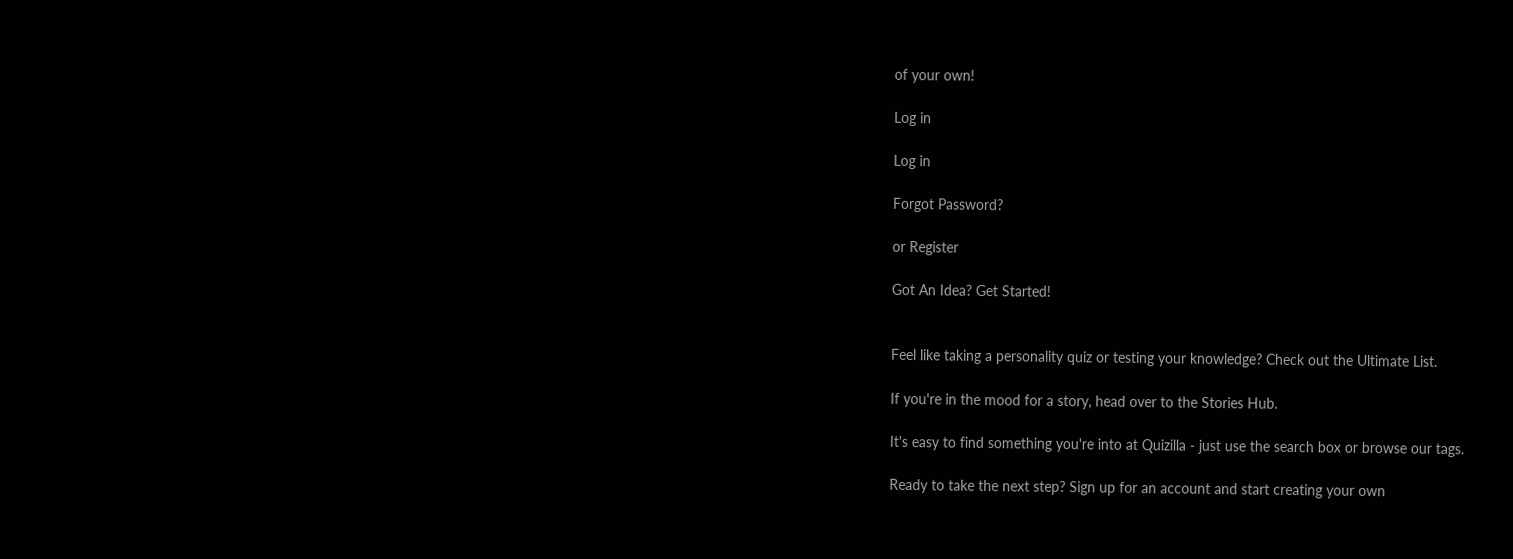of your own!

Log in

Log in

Forgot Password?

or Register

Got An Idea? Get Started!


Feel like taking a personality quiz or testing your knowledge? Check out the Ultimate List.

If you're in the mood for a story, head over to the Stories Hub.

It's easy to find something you're into at Quizilla - just use the search box or browse our tags.

Ready to take the next step? Sign up for an account and start creating your own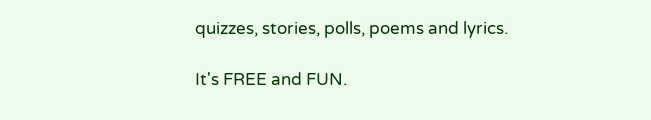quizzes, stories, polls, poems and lyrics.

It's FREE and FUN.